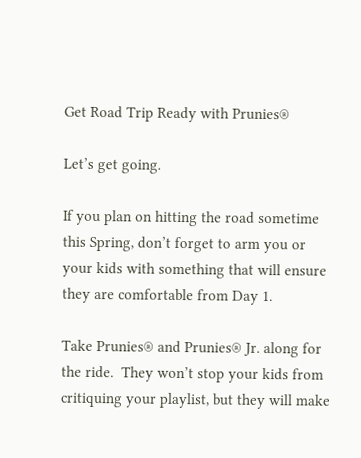Get Road Trip Ready with Prunies®

Let’s get going.

If you plan on hitting the road sometime this Spring, don’t forget to arm you or your kids with something that will ensure they are comfortable from Day 1.

Take Prunies® and Prunies® Jr. along for the ride.  They won’t stop your kids from critiquing your playlist, but they will make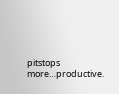pitstops more…productive.